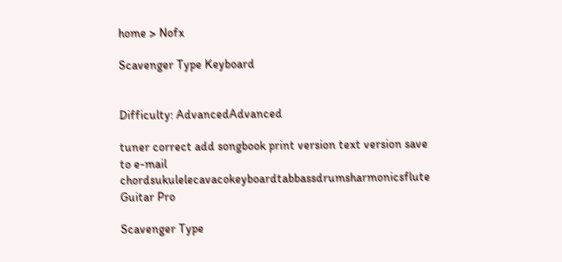home > Nofx

Scavenger Type Keyboard


Difficulty: AdvancedAdvanced

tuner correct add songbook print version text version save to e-mail
chordsukulelecavacokeyboardtabbassdrumsharmonicsflute Guitar Pro

Scavenger Type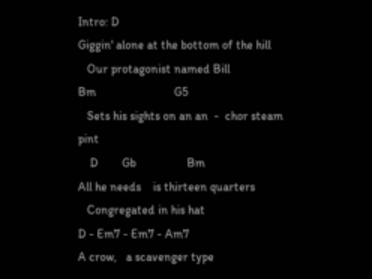Intro: D
Giggin' alone at the bottom of the hill
   Our protagonist named Bill
Bm                          G5
   Sets his sights on an an  -  chor steam pint
    D        Gb                 Bm
All he needs    is thirteen quarters
   Congregated in his hat
D - Em7 - Em7 - Am7
A crow,   a scavenger type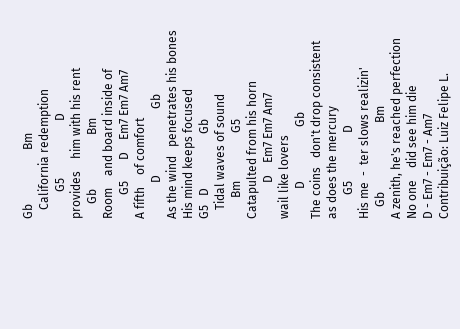Gb                  Bm
   California redemption
         G5                   D
provides    him with his rent
     Gb                  Bm
Room    and board inside of
        G5       D    Em7 Em7 Am7
A fifth    of comfort
            D                      Gb
As the wind   penetrates his bones
His mind keeps focused
G5   D                  Gb
   Tidal waves of sound
       Bm                G5
Catapulted from his horn
            D    Em7 Em7 Am7
wail like lovers
          D                  Gb
The coins   don't drop consistent
as does the mercury
        G5                D
His me  -  ter slows realizin'
    Gb                       Bm
A zenith, he's reached perfection
No one    did see him die
D - Em7 - Em7 - Am7
Contribuição: Luiz Felipe L.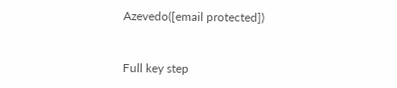Azevedo([email protected])


Full key step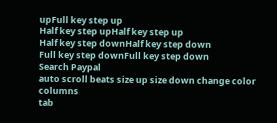upFull key step up
Half key step upHalf key step up
Half key step downHalf key step down
Full key step downFull key step down
Search Paypal
auto scroll beats size up size down change color columns
tab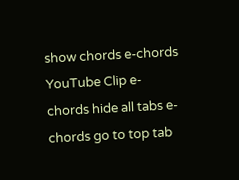show chords e-chords YouTube Clip e-chords hide all tabs e-chords go to top tab